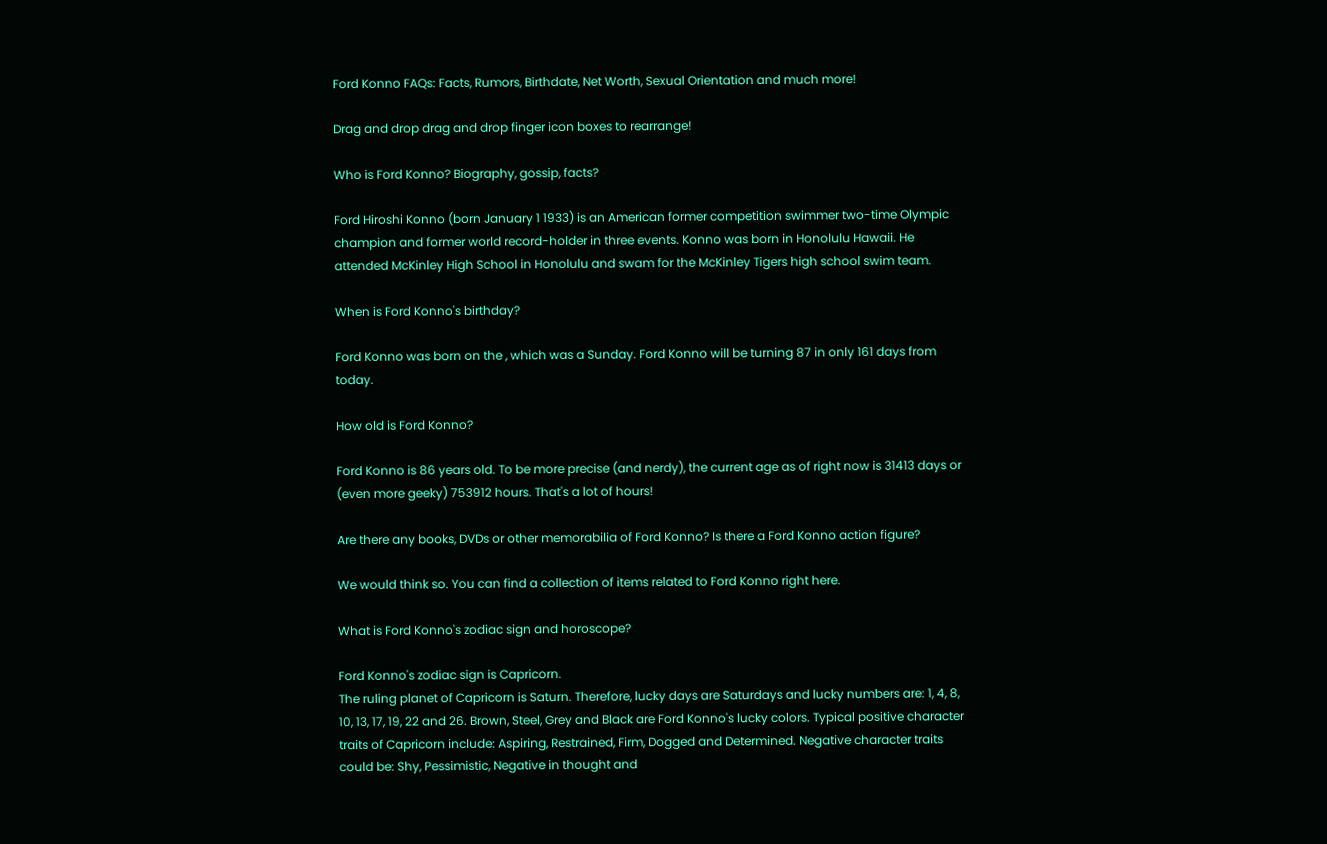Ford Konno FAQs: Facts, Rumors, Birthdate, Net Worth, Sexual Orientation and much more!

Drag and drop drag and drop finger icon boxes to rearrange!

Who is Ford Konno? Biography, gossip, facts?

Ford Hiroshi Konno (born January 1 1933) is an American former competition swimmer two-time Olympic champion and former world record-holder in three events. Konno was born in Honolulu Hawaii. He attended McKinley High School in Honolulu and swam for the McKinley Tigers high school swim team.

When is Ford Konno's birthday?

Ford Konno was born on the , which was a Sunday. Ford Konno will be turning 87 in only 161 days from today.

How old is Ford Konno?

Ford Konno is 86 years old. To be more precise (and nerdy), the current age as of right now is 31413 days or (even more geeky) 753912 hours. That's a lot of hours!

Are there any books, DVDs or other memorabilia of Ford Konno? Is there a Ford Konno action figure?

We would think so. You can find a collection of items related to Ford Konno right here.

What is Ford Konno's zodiac sign and horoscope?

Ford Konno's zodiac sign is Capricorn.
The ruling planet of Capricorn is Saturn. Therefore, lucky days are Saturdays and lucky numbers are: 1, 4, 8, 10, 13, 17, 19, 22 and 26. Brown, Steel, Grey and Black are Ford Konno's lucky colors. Typical positive character traits of Capricorn include: Aspiring, Restrained, Firm, Dogged and Determined. Negative character traits could be: Shy, Pessimistic, Negative in thought and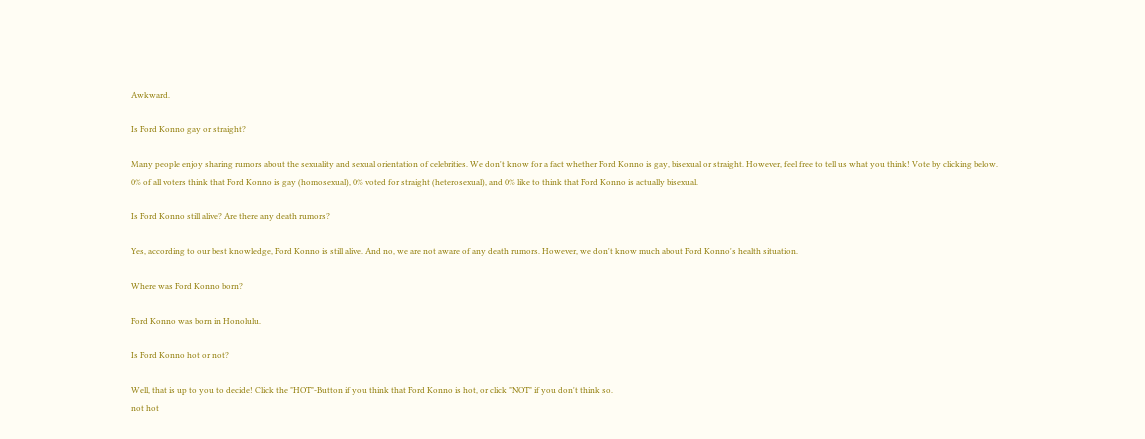Awkward.

Is Ford Konno gay or straight?

Many people enjoy sharing rumors about the sexuality and sexual orientation of celebrities. We don't know for a fact whether Ford Konno is gay, bisexual or straight. However, feel free to tell us what you think! Vote by clicking below.
0% of all voters think that Ford Konno is gay (homosexual), 0% voted for straight (heterosexual), and 0% like to think that Ford Konno is actually bisexual.

Is Ford Konno still alive? Are there any death rumors?

Yes, according to our best knowledge, Ford Konno is still alive. And no, we are not aware of any death rumors. However, we don't know much about Ford Konno's health situation.

Where was Ford Konno born?

Ford Konno was born in Honolulu.

Is Ford Konno hot or not?

Well, that is up to you to decide! Click the "HOT"-Button if you think that Ford Konno is hot, or click "NOT" if you don't think so.
not hot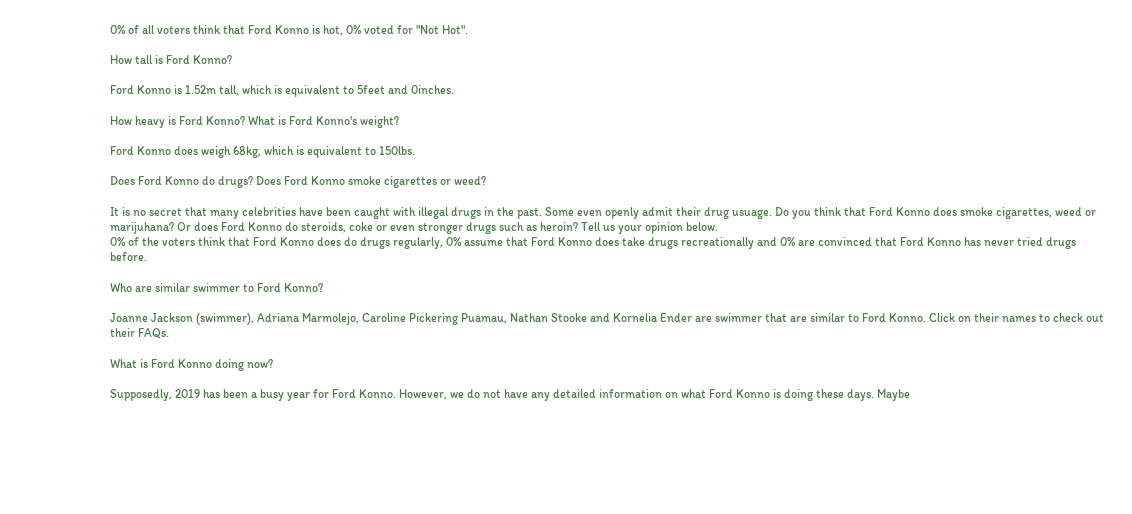0% of all voters think that Ford Konno is hot, 0% voted for "Not Hot".

How tall is Ford Konno?

Ford Konno is 1.52m tall, which is equivalent to 5feet and 0inches.

How heavy is Ford Konno? What is Ford Konno's weight?

Ford Konno does weigh 68kg, which is equivalent to 150lbs.

Does Ford Konno do drugs? Does Ford Konno smoke cigarettes or weed?

It is no secret that many celebrities have been caught with illegal drugs in the past. Some even openly admit their drug usuage. Do you think that Ford Konno does smoke cigarettes, weed or marijuhana? Or does Ford Konno do steroids, coke or even stronger drugs such as heroin? Tell us your opinion below.
0% of the voters think that Ford Konno does do drugs regularly, 0% assume that Ford Konno does take drugs recreationally and 0% are convinced that Ford Konno has never tried drugs before.

Who are similar swimmer to Ford Konno?

Joanne Jackson (swimmer), Adriana Marmolejo, Caroline Pickering Puamau, Nathan Stooke and Kornelia Ender are swimmer that are similar to Ford Konno. Click on their names to check out their FAQs.

What is Ford Konno doing now?

Supposedly, 2019 has been a busy year for Ford Konno. However, we do not have any detailed information on what Ford Konno is doing these days. Maybe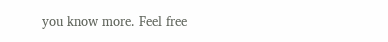you know more. Feel free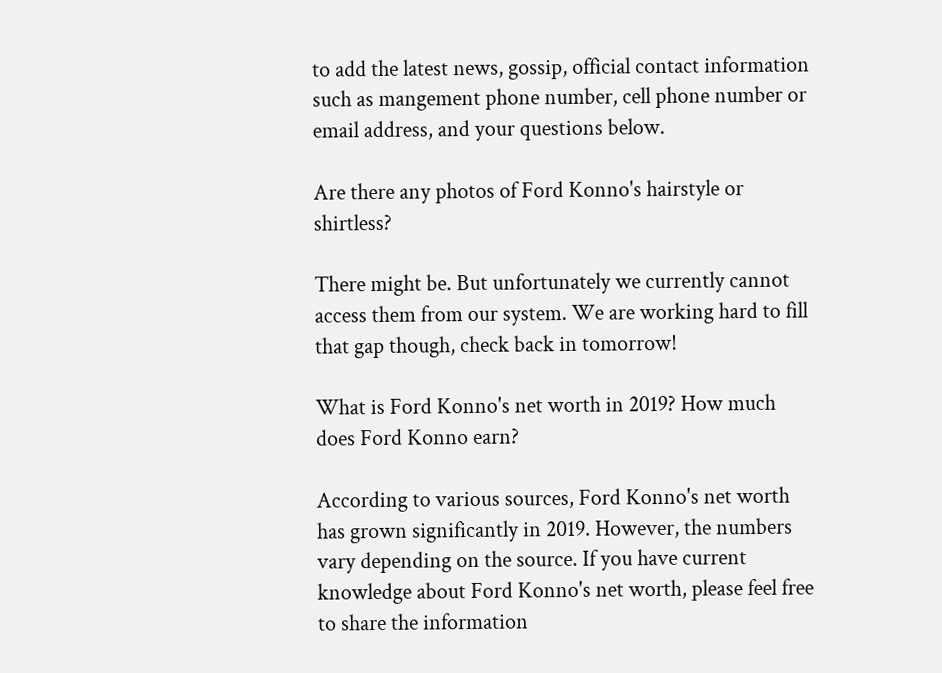to add the latest news, gossip, official contact information such as mangement phone number, cell phone number or email address, and your questions below.

Are there any photos of Ford Konno's hairstyle or shirtless?

There might be. But unfortunately we currently cannot access them from our system. We are working hard to fill that gap though, check back in tomorrow!

What is Ford Konno's net worth in 2019? How much does Ford Konno earn?

According to various sources, Ford Konno's net worth has grown significantly in 2019. However, the numbers vary depending on the source. If you have current knowledge about Ford Konno's net worth, please feel free to share the information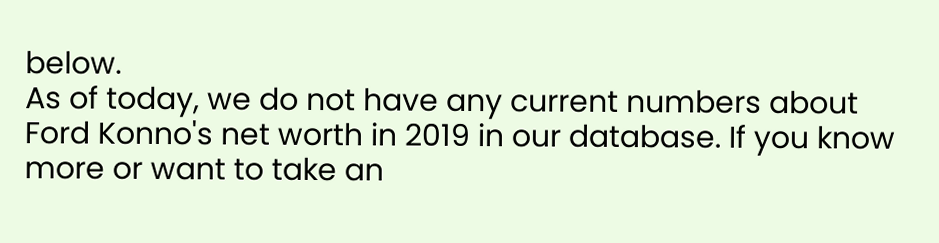below.
As of today, we do not have any current numbers about Ford Konno's net worth in 2019 in our database. If you know more or want to take an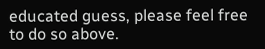educated guess, please feel free to do so above.